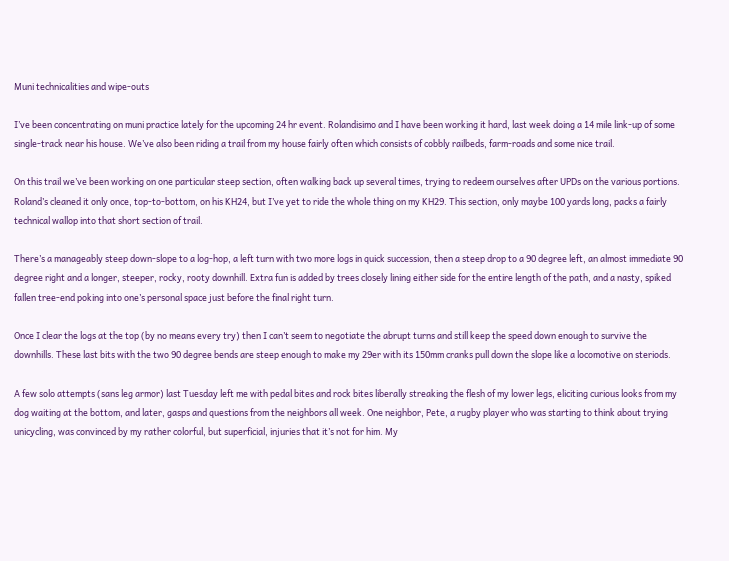Muni technicalities and wipe-outs

I’ve been concentrating on muni practice lately for the upcoming 24 hr event. Rolandisimo and I have been working it hard, last week doing a 14 mile link-up of some single-track near his house. We’ve also been riding a trail from my house fairly often which consists of cobbly railbeds, farm-roads and some nice trail.

On this trail we’ve been working on one particular steep section, often walking back up several times, trying to redeem ourselves after UPDs on the various portions. Roland’s cleaned it only once, top-to-bottom, on his KH24, but I’ve yet to ride the whole thing on my KH29. This section, only maybe 100 yards long, packs a fairly technical wallop into that short section of trail.

There’s a manageably steep down-slope to a log-hop, a left turn with two more logs in quick succession, then a steep drop to a 90 degree left, an almost immediate 90 degree right and a longer, steeper, rocky, rooty downhill. Extra fun is added by trees closely lining either side for the entire length of the path, and a nasty, spiked fallen tree-end poking into one’s personal space just before the final right turn.

Once I clear the logs at the top (by no means every try) then I can’t seem to negotiate the abrupt turns and still keep the speed down enough to survive the downhills. These last bits with the two 90 degree bends are steep enough to make my 29er with its 150mm cranks pull down the slope like a locomotive on steriods.

A few solo attempts (sans leg armor) last Tuesday left me with pedal bites and rock bites liberally streaking the flesh of my lower legs, eliciting curious looks from my dog waiting at the bottom, and later, gasps and questions from the neighbors all week. One neighbor, Pete, a rugby player who was starting to think about trying unicycling, was convinced by my rather colorful, but superficial, injuries that it’s not for him. My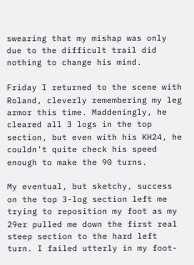swearing that my mishap was only due to the difficult trail did nothing to change his mind.

Friday I returned to the scene with Roland, cleverly remembering my leg armor this time. Maddeningly, he cleared all 3 logs in the top section, but even with his KH24, he couldn’t quite check his speed enough to make the 90 turns.

My eventual, but sketchy, success on the top 3-log section left me trying to reposition my foot as my 29er pulled me down the first real steep section to the hard left turn. I failed utterly in my foot-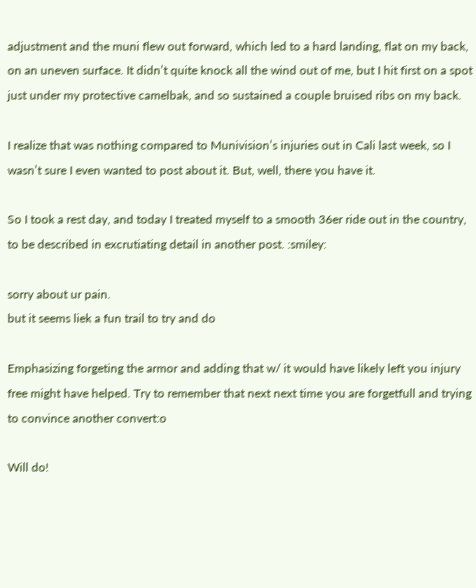adjustment and the muni flew out forward, which led to a hard landing, flat on my back, on an uneven surface. It didn’t quite knock all the wind out of me, but I hit first on a spot just under my protective camelbak, and so sustained a couple bruised ribs on my back.

I realize that was nothing compared to Munivision’s injuries out in Cali last week, so I wasn’t sure I even wanted to post about it. But, well, there you have it.

So I took a rest day, and today I treated myself to a smooth 36er ride out in the country, to be described in excrutiating detail in another post. :smiley:

sorry about ur pain.
but it seems liek a fun trail to try and do

Emphasizing forgeting the armor and adding that w/ it would have likely left you injury free might have helped. Try to remember that next next time you are forgetfull and trying to convince another convert:o

Will do!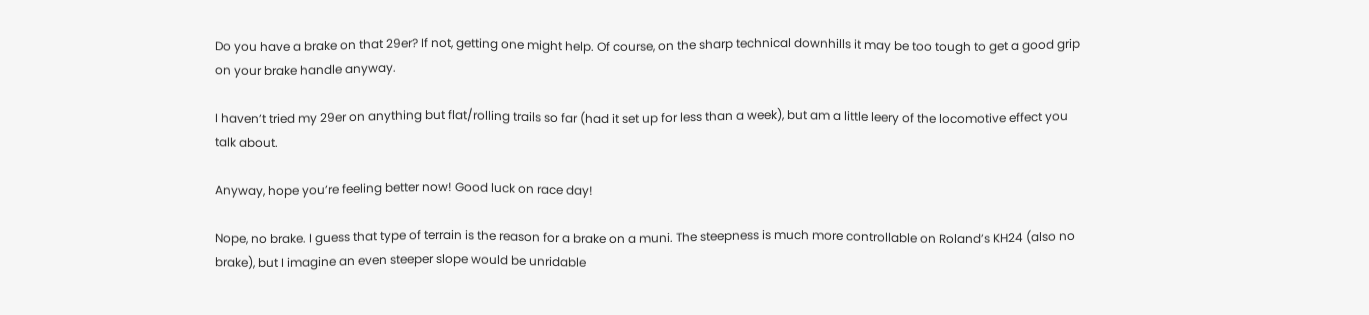Do you have a brake on that 29er? If not, getting one might help. Of course, on the sharp technical downhills it may be too tough to get a good grip on your brake handle anyway.

I haven’t tried my 29er on anything but flat/rolling trails so far (had it set up for less than a week), but am a little leery of the locomotive effect you talk about.

Anyway, hope you’re feeling better now! Good luck on race day!

Nope, no brake. I guess that type of terrain is the reason for a brake on a muni. The steepness is much more controllable on Roland’s KH24 (also no brake), but I imagine an even steeper slope would be unridable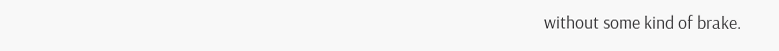without some kind of brake.